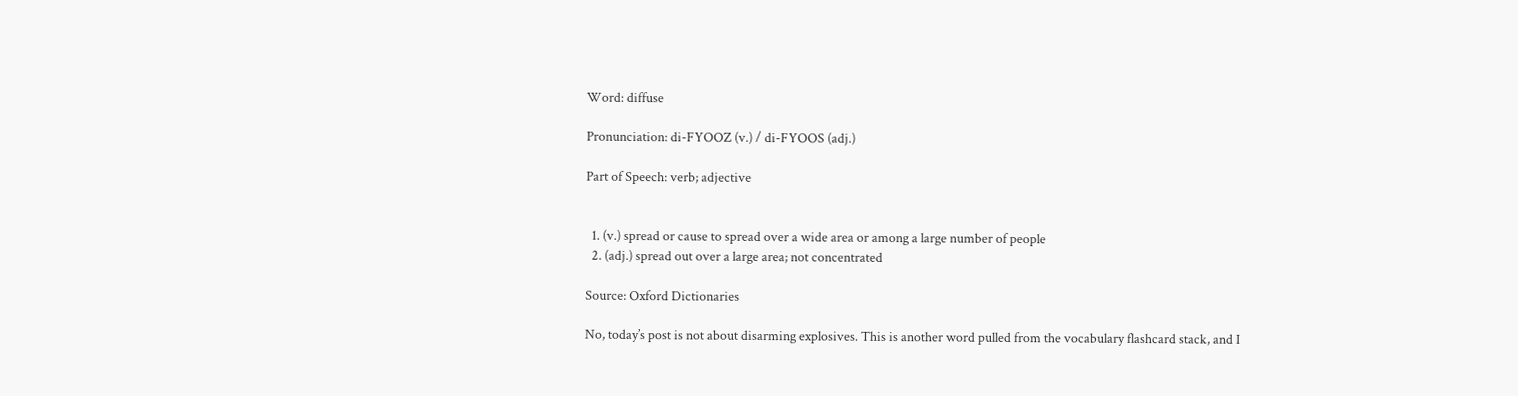Word: diffuse

Pronunciation: di-FYOOZ (v.) / di-FYOOS (adj.)

Part of Speech: verb; adjective


  1. (v.) spread or cause to spread over a wide area or among a large number of people
  2. (adj.) spread out over a large area; not concentrated

Source: Oxford Dictionaries

No, today’s post is not about disarming explosives. This is another word pulled from the vocabulary flashcard stack, and I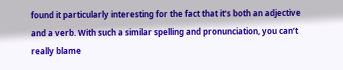found it particularly interesting for the fact that it’s both an adjective and a verb. With such a similar spelling and pronunciation, you can’t really blame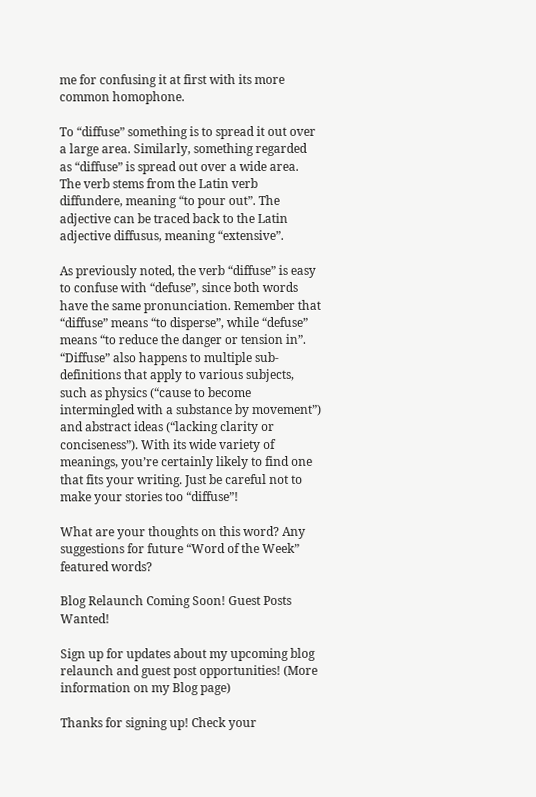me for confusing it at first with its more common homophone.

To “diffuse” something is to spread it out over a large area. Similarly, something regarded as “diffuse” is spread out over a wide area. The verb stems from the Latin verb diffundere, meaning “to pour out”. The adjective can be traced back to the Latin adjective diffusus, meaning “extensive”.

As previously noted, the verb “diffuse” is easy to confuse with “defuse”, since both words have the same pronunciation. Remember that “diffuse” means “to disperse”, while “defuse” means “to reduce the danger or tension in”. “Diffuse” also happens to multiple sub-definitions that apply to various subjects, such as physics (“cause to become intermingled with a substance by movement”) and abstract ideas (“lacking clarity or conciseness”). With its wide variety of meanings, you’re certainly likely to find one that fits your writing. Just be careful not to make your stories too “diffuse”!

What are your thoughts on this word? Any suggestions for future “Word of the Week” featured words?

Blog Relaunch Coming Soon! Guest Posts Wanted!

Sign up for updates about my upcoming blog relaunch and guest post opportunities! (More information on my Blog page)

Thanks for signing up! Check your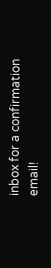inbox for a confirmation email!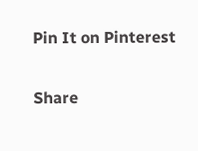Pin It on Pinterest

Share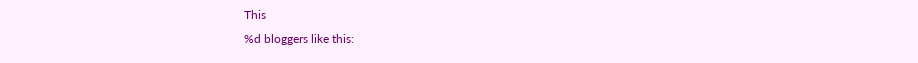This
%d bloggers like this: